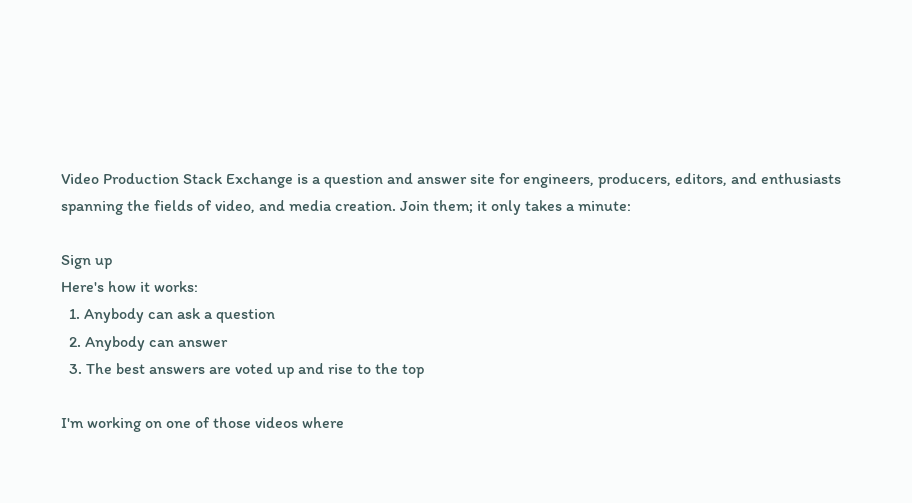Video Production Stack Exchange is a question and answer site for engineers, producers, editors, and enthusiasts spanning the fields of video, and media creation. Join them; it only takes a minute:

Sign up
Here's how it works:
  1. Anybody can ask a question
  2. Anybody can answer
  3. The best answers are voted up and rise to the top

I'm working on one of those videos where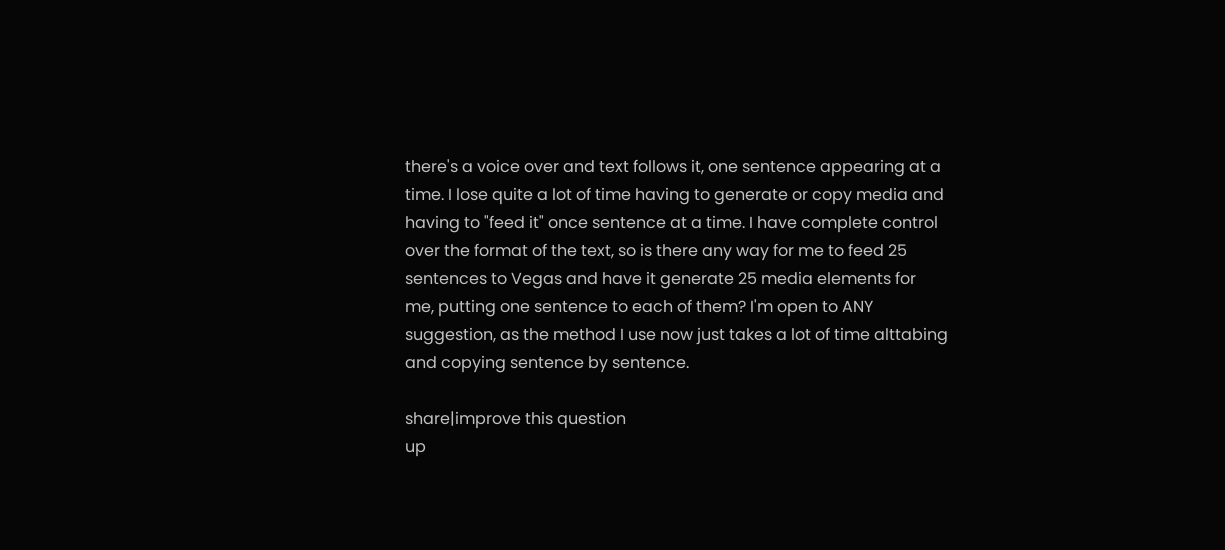there's a voice over and text follows it, one sentence appearing at a time. I lose quite a lot of time having to generate or copy media and having to "feed it" once sentence at a time. I have complete control over the format of the text, so is there any way for me to feed 25 sentences to Vegas and have it generate 25 media elements for me, putting one sentence to each of them? I'm open to ANY suggestion, as the method I use now just takes a lot of time alttabing and copying sentence by sentence.

share|improve this question
up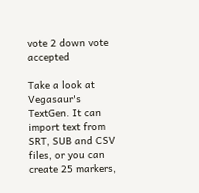vote 2 down vote accepted

Take a look at Vegasaur's TextGen. It can import text from SRT, SUB and CSV files, or you can create 25 markers,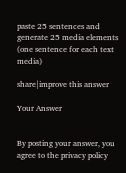paste 25 sentences and generate 25 media elements (one sentence for each text media)

share|improve this answer

Your Answer


By posting your answer, you agree to the privacy policy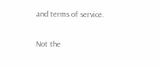and terms of service.

Not the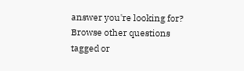answer you're looking for? Browse other questions tagged or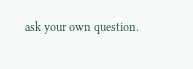ask your own question.